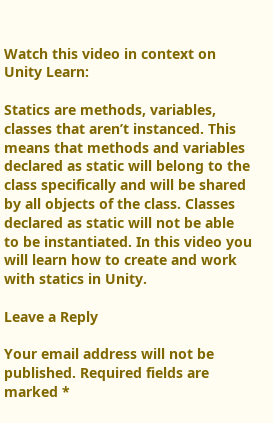Watch this video in context on Unity Learn:

Statics are methods, variables, classes that aren’t instanced. This means that methods and variables declared as static will belong to the class specifically and will be shared by all objects of the class. Classes declared as static will not be able to be instantiated. In this video you will learn how to create and work with statics in Unity.

Leave a Reply

Your email address will not be published. Required fields are marked *